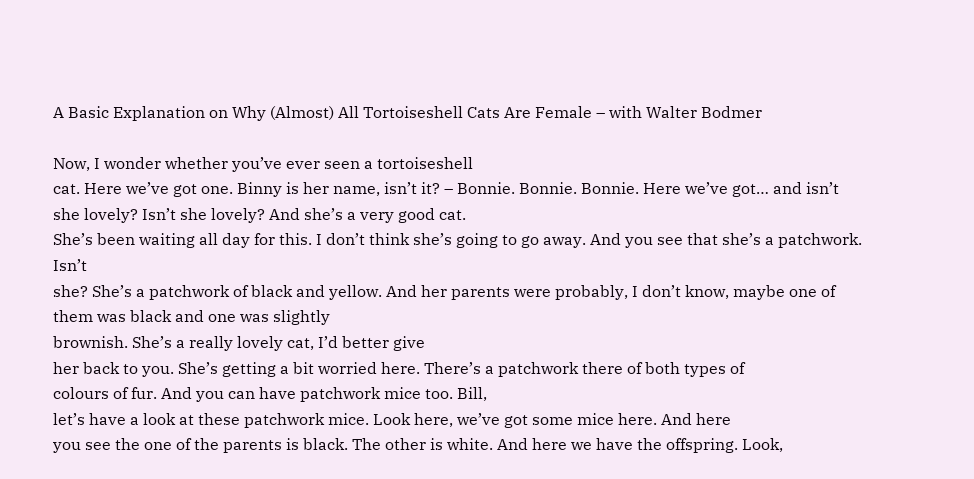A Basic Explanation on Why (Almost) All Tortoiseshell Cats Are Female – with Walter Bodmer

Now, I wonder whether you’ve ever seen a tortoiseshell
cat. Here we’ve got one. Binny is her name, isn’t it? – Bonnie. Bonnie. Bonnie. Here we’ve got… and isn’t
she lovely? Isn’t she lovely? And she’s a very good cat.
She’s been waiting all day for this. I don’t think she’s going to go away. And you see that she’s a patchwork. Isn’t
she? She’s a patchwork of black and yellow. And her parents were probably, I don’t know, maybe one of them was black and one was slightly
brownish. She’s a really lovely cat, I’d better give
her back to you. She’s getting a bit worried here. There’s a patchwork there of both types of
colours of fur. And you can have patchwork mice too. Bill,
let’s have a look at these patchwork mice. Look here, we’ve got some mice here. And here
you see the one of the parents is black. The other is white. And here we have the offspring. Look,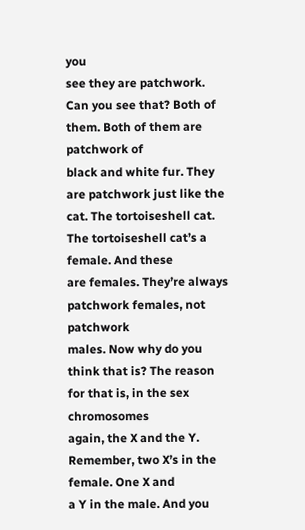you
see they are patchwork. Can you see that? Both of them. Both of them are patchwork of
black and white fur. They are patchwork just like the cat. The tortoiseshell cat. The tortoiseshell cat’s a female. And these
are females. They’re always patchwork females, not patchwork
males. Now why do you think that is? The reason for that is, in the sex chromosomes
again, the X and the Y. Remember, two X’s in the female. One X and
a Y in the male. And you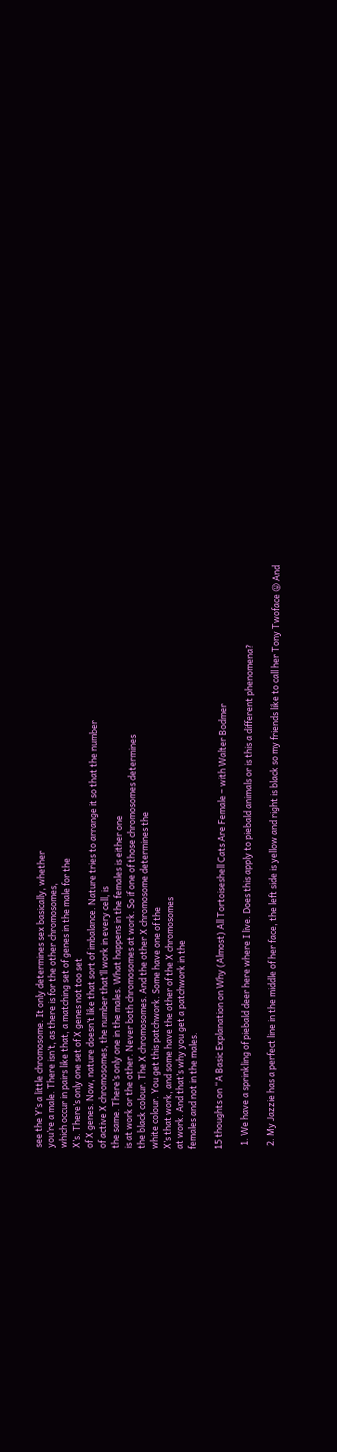see the Y’s a little chromosome. It only determines sex basically, whether
you’re a male. There isn’t, as there is for the other chromosomes,
which occur in pairs like that, a matching set of genes in the male for the
X’s. There’s only one set of X genes not too set
of X genes. Now, nature doesn’t like that sort of imbalance. Nature tries to arrange it so that the number
of active X chromosomes, the number that’ll work in every cell, is
the same. There’s only one in the males. What happens in the females is either one
is at work or the other. Never both chromosomes at work. So if one of those chromosomes determines
the black colour. The X chromosomes. And the other X chromosome determines the
white colour. You get this patchwork. Some have one of the
X’s that work, and some have the other of the X chromosomes
at work. And that’s why you get a patchwork in the
females and not in the males.

15 thoughts on “A Basic Explanation on Why (Almost) All Tortoiseshell Cats Are Female – with Walter Bodmer

  1. We have a sprinkling of piebald deer here where I live. Does this apply to piebald animals or is this a different phenomena?

  2. My Jazzie has a perfect line in the middle of her face, the left side is yellow and right is black so my friends like to call her Tony Twoface 😛 And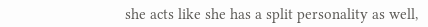she acts like she has a split personality as well,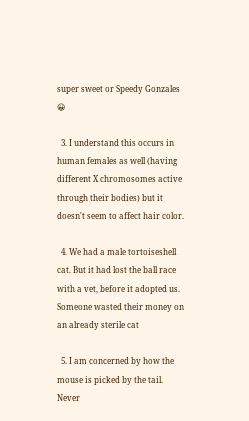super sweet or Speedy Gonzales 😀

  3. I understand this occurs in human females as well (having different X chromosomes active through their bodies) but it doesn't seem to affect hair color.

  4. We had a male tortoiseshell cat. But it had lost the ball race with a vet, before it adopted us. Someone wasted their money on an already sterile cat

  5. I am concerned by how the mouse is picked by the tail. Never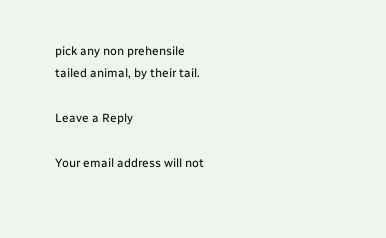pick any non prehensile tailed animal, by their tail.

Leave a Reply

Your email address will not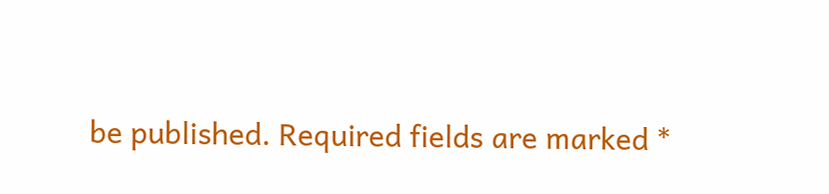be published. Required fields are marked *